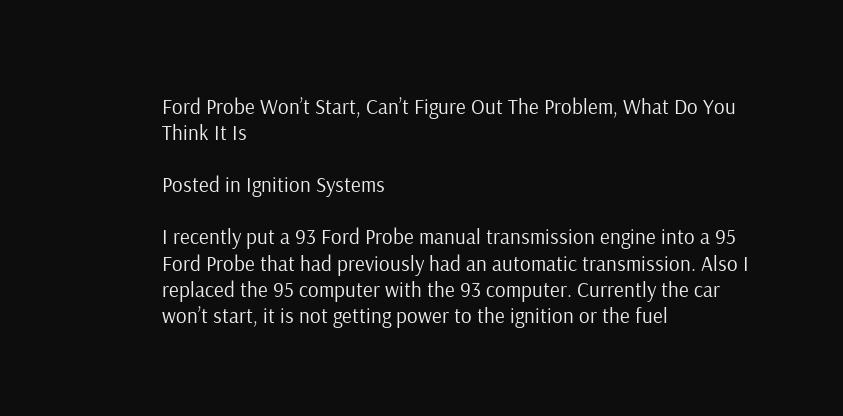Ford Probe Won’t Start, Can’t Figure Out The Problem, What Do You Think It Is

Posted in Ignition Systems

I recently put a 93 Ford Probe manual transmission engine into a 95 Ford Probe that had previously had an automatic transmission. Also I replaced the 95 computer with the 93 computer. Currently the car won’t start, it is not getting power to the ignition or the fuel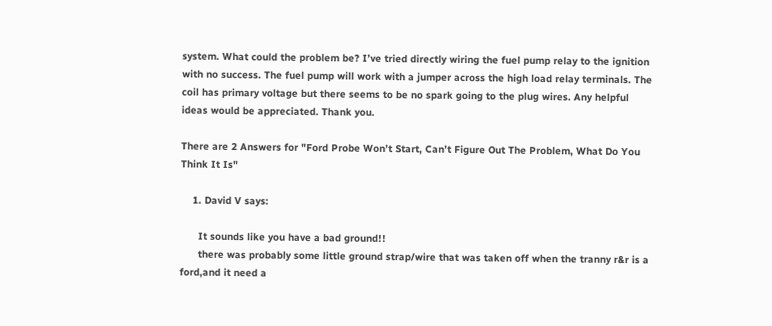system. What could the problem be? I’ve tried directly wiring the fuel pump relay to the ignition with no success. The fuel pump will work with a jumper across the high load relay terminals. The coil has primary voltage but there seems to be no spark going to the plug wires. Any helpful ideas would be appreciated. Thank you.

There are 2 Answers for "Ford Probe Won’t Start, Can’t Figure Out The Problem, What Do You Think It Is"

    1. David V says:

      It sounds like you have a bad ground!!
      there was probably some little ground strap/wire that was taken off when the tranny r&r is a ford,and it need a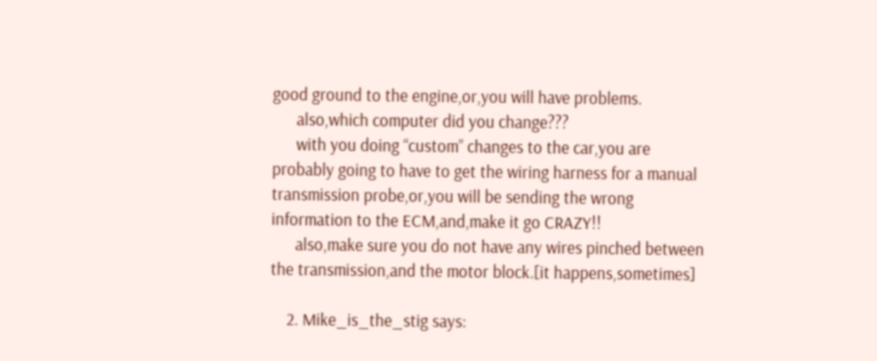good ground to the engine,or,you will have problems.
      also,which computer did you change???
      with you doing “custom” changes to the car,you are probably going to have to get the wiring harness for a manual transmission probe,or,you will be sending the wrong information to the ECM,and,make it go CRAZY!!
      also,make sure you do not have any wires pinched between the transmission,and the motor block.[it happens,sometimes]

    2. Mike_is_the_stig says: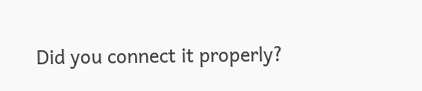Did you connect it properly?